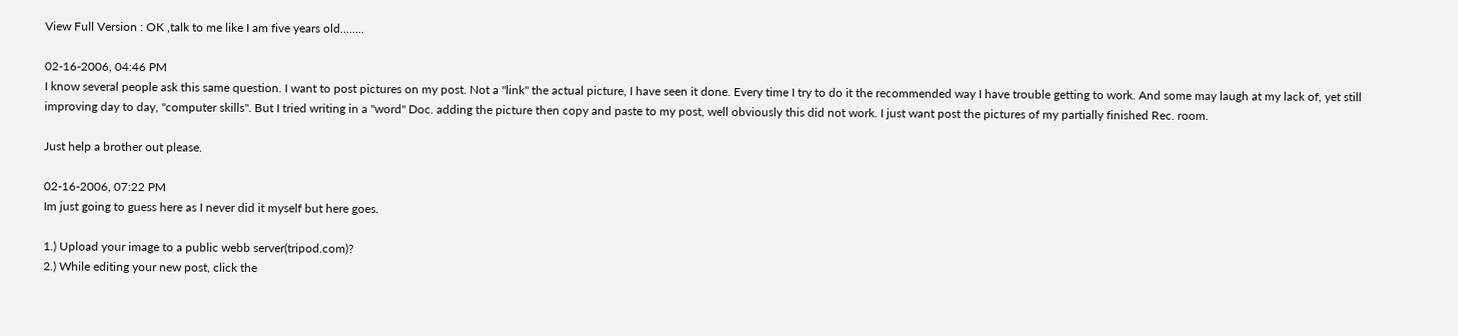View Full Version : OK ,talk to me like I am five years old........

02-16-2006, 04:46 PM
I know several people ask this same question. I want to post pictures on my post. Not a "link" the actual picture, I have seen it done. Every time I try to do it the recommended way I have trouble getting to work. And some may laugh at my lack of, yet still improving day to day, "computer skills". But I tried writing in a "word" Doc. adding the picture then copy and paste to my post, well obviously this did not work. I just want post the pictures of my partially finished Rec. room.

Just help a brother out please.

02-16-2006, 07:22 PM
Im just going to guess here as I never did it myself but here goes.

1.) Upload your image to a public webb server(tripod.com)?
2.) While editing your new post, click the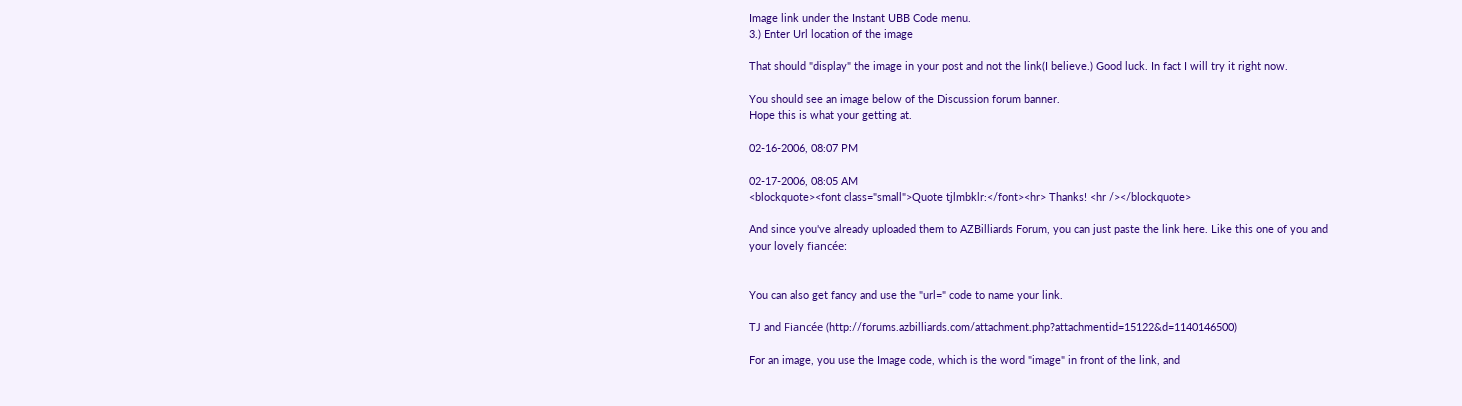Image link under the Instant UBB Code menu.
3.) Enter Url location of the image

That should "display" the image in your post and not the link(I believe.) Good luck. In fact I will try it right now.

You should see an image below of the Discussion forum banner.
Hope this is what your getting at.

02-16-2006, 08:07 PM

02-17-2006, 08:05 AM
<blockquote><font class="small">Quote tjlmbklr:</font><hr> Thanks! <hr /></blockquote>

And since you've already uploaded them to AZBilliards Forum, you can just paste the link here. Like this one of you and your lovely fiancée:


You can also get fancy and use the "url=" code to name your link.

TJ and Fiancée (http://forums.azbilliards.com/attachment.php?attachmentid=15122&d=1140146500)

For an image, you use the Image code, which is the word "image" in front of the link, and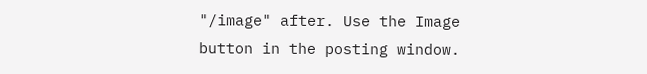"/image" after. Use the Image button in the posting window.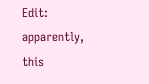Edit: apparently, this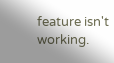feature isn't working.